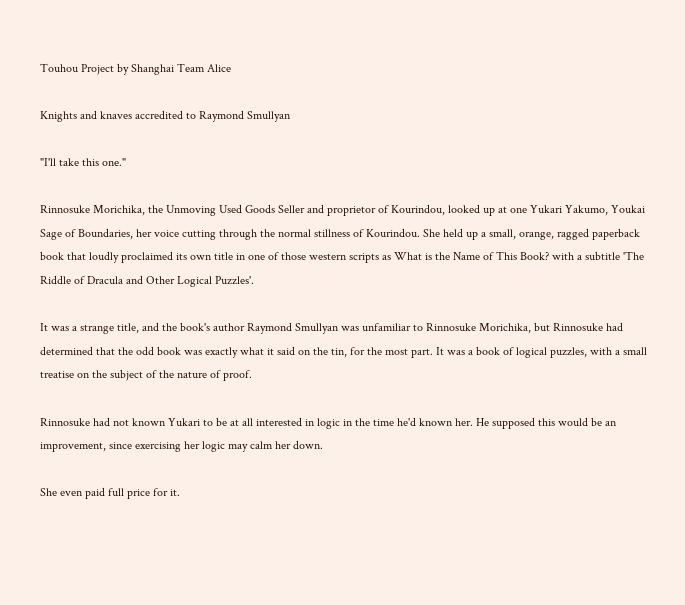Touhou Project by Shanghai Team Alice

Knights and knaves accredited to Raymond Smullyan

"I'll take this one."

Rinnosuke Morichika, the Unmoving Used Goods Seller and proprietor of Kourindou, looked up at one Yukari Yakumo, Youkai Sage of Boundaries, her voice cutting through the normal stillness of Kourindou. She held up a small, orange, ragged paperback book that loudly proclaimed its own title in one of those western scripts as What is the Name of This Book? with a subtitle 'The Riddle of Dracula and Other Logical Puzzles'.

It was a strange title, and the book's author Raymond Smullyan was unfamiliar to Rinnosuke Morichika, but Rinnosuke had determined that the odd book was exactly what it said on the tin, for the most part. It was a book of logical puzzles, with a small treatise on the subject of the nature of proof.

Rinnosuke had not known Yukari to be at all interested in logic in the time he'd known her. He supposed this would be an improvement, since exercising her logic may calm her down.

She even paid full price for it.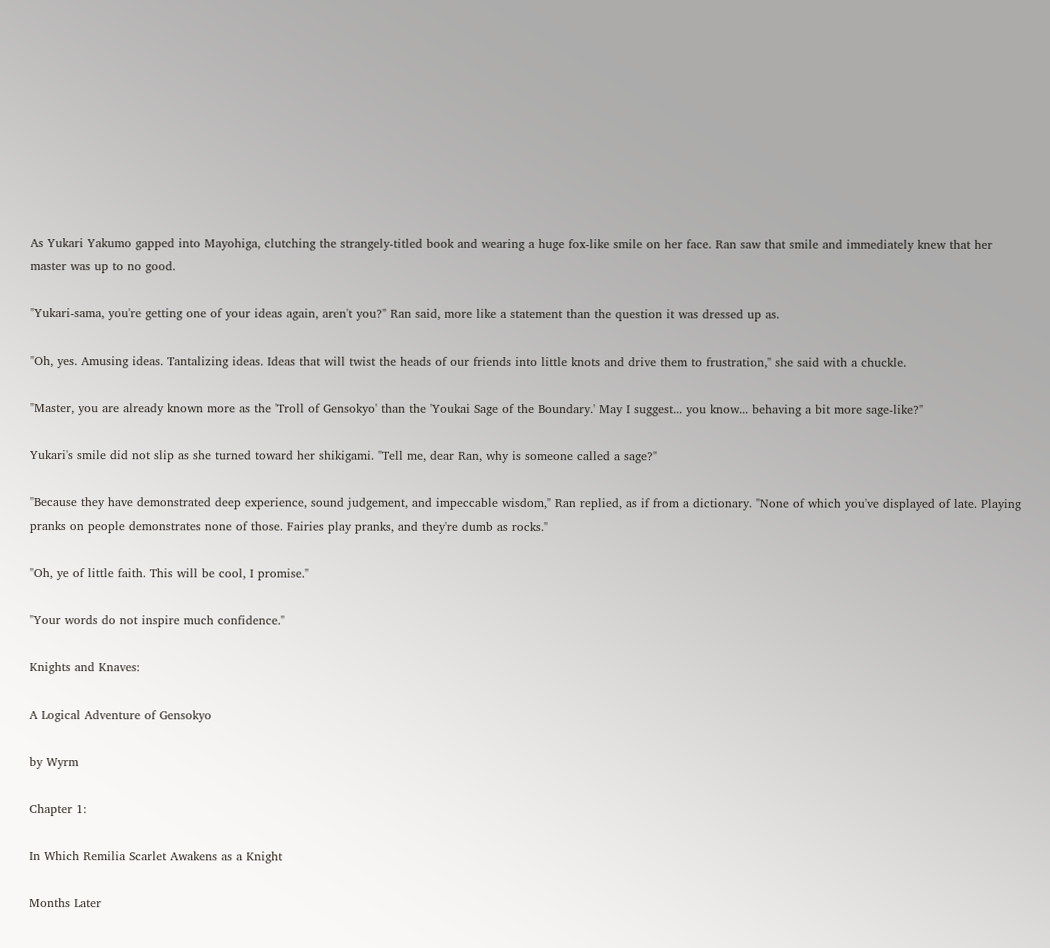As Yukari Yakumo gapped into Mayohiga, clutching the strangely-titled book and wearing a huge fox-like smile on her face. Ran saw that smile and immediately knew that her master was up to no good.

"Yukari-sama, you're getting one of your ideas again, aren't you?" Ran said, more like a statement than the question it was dressed up as.

"Oh, yes. Amusing ideas. Tantalizing ideas. Ideas that will twist the heads of our friends into little knots and drive them to frustration," she said with a chuckle.

"Master, you are already known more as the 'Troll of Gensokyo' than the 'Youkai Sage of the Boundary.' May I suggest... you know... behaving a bit more sage-like?"

Yukari's smile did not slip as she turned toward her shikigami. "Tell me, dear Ran, why is someone called a sage?"

"Because they have demonstrated deep experience, sound judgement, and impeccable wisdom," Ran replied, as if from a dictionary. "None of which you've displayed of late. Playing pranks on people demonstrates none of those. Fairies play pranks, and they're dumb as rocks."

"Oh, ye of little faith. This will be cool, I promise."

"Your words do not inspire much confidence."

Knights and Knaves:

A Logical Adventure of Gensokyo

by Wyrm

Chapter 1:

In Which Remilia Scarlet Awakens as a Knight

Months Later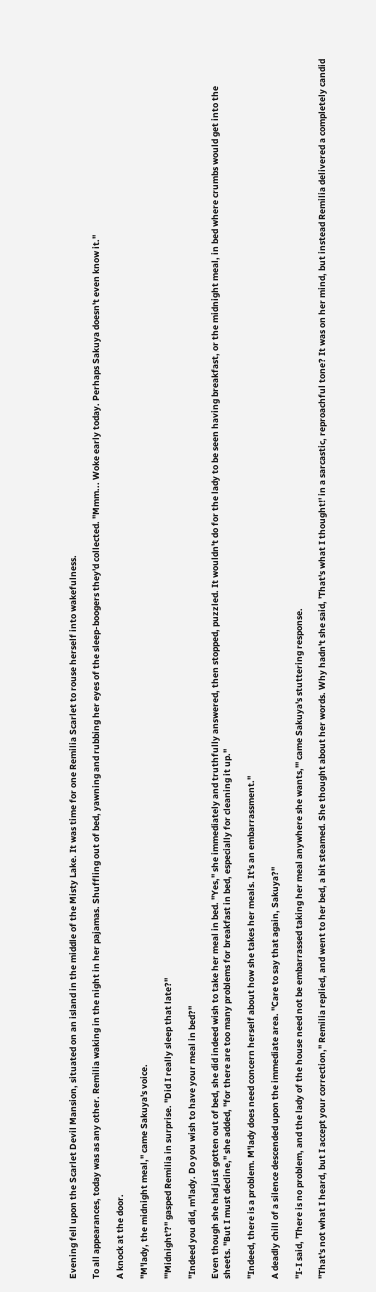Evening fell upon the Scarlet Devil Mansion, situated on an island in the middle of the Misty Lake. It was time for one Remilia Scarlet to rouse herself into wakefulness.

To all appearances, today was as any other. Remilia waking in the night in her pajamas. Shuffling out of bed, yawning and rubbing her eyes of the sleep-boogers they'd collected. "Mmm... Woke early today. Perhaps Sakuya doesn't even know it."

A knock at the door.

"M'lady, the midnight meal," came Sakuya's voice.

"'Midnight'?" gasped Remilia in surprise. "Did I really sleep that late?"

"Indeed you did, m'lady. Do you wish to have your meal in bed?"

Even though she had just gotten out of bed, she did indeed wish to take her meal in bed. "Yes," she immediately and truthfully answered, then stopped, puzzled. It wouldn't do for the lady to be seen having breakfast, or the midnight meal, in bed where crumbs would get into the sheets. "But I must decline," she added, "for there are too many problems for breakfast in bed, especially for cleaning it up."

"Indeed, there is a problem. M'lady does need concern herself about how she takes her meals. It's an embarrassment."

A deadly chill of a silence descended upon the immediate area. "Care to say that again, Sakuya?"

"I-I said, 'There is no problem, and the lady of the house need not be embarrassed taking her meal anywhere she wants,'" came Sakuya's stuttering response.

"That's not what I heard, but I accept your correction," Remilia replied, and went to her bed, a bit steamed. She thought about her words. Why hadn't she said, 'That's what I thought!' in a sarcastic, reproachful tone? It was on her mind, but instead Remilia delivered a completely candid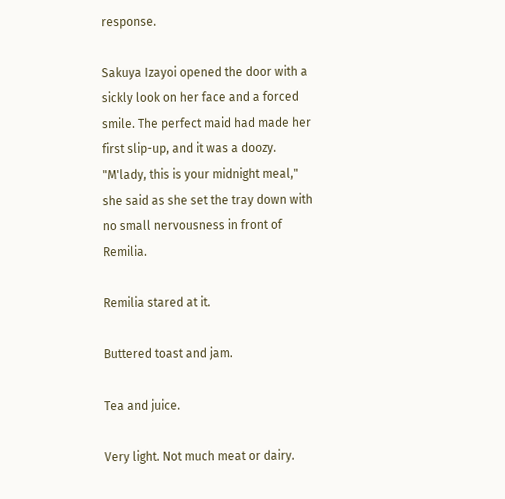response.

Sakuya Izayoi opened the door with a sickly look on her face and a forced smile. The perfect maid had made her first slip-up, and it was a doozy. "M'lady, this is your midnight meal," she said as she set the tray down with no small nervousness in front of Remilia.

Remilia stared at it.

Buttered toast and jam.

Tea and juice.

Very light. Not much meat or dairy.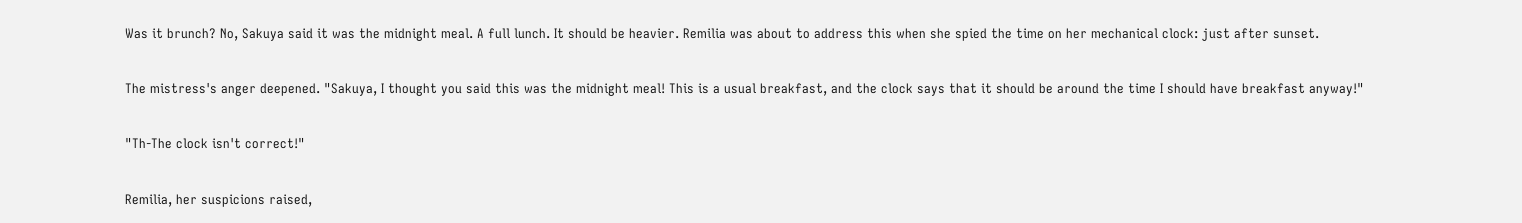Was it brunch? No, Sakuya said it was the midnight meal. A full lunch. It should be heavier. Remilia was about to address this when she spied the time on her mechanical clock: just after sunset.

The mistress's anger deepened. "Sakuya, I thought you said this was the midnight meal! This is a usual breakfast, and the clock says that it should be around the time I should have breakfast anyway!"

"Th-The clock isn't correct!"

Remilia, her suspicions raised,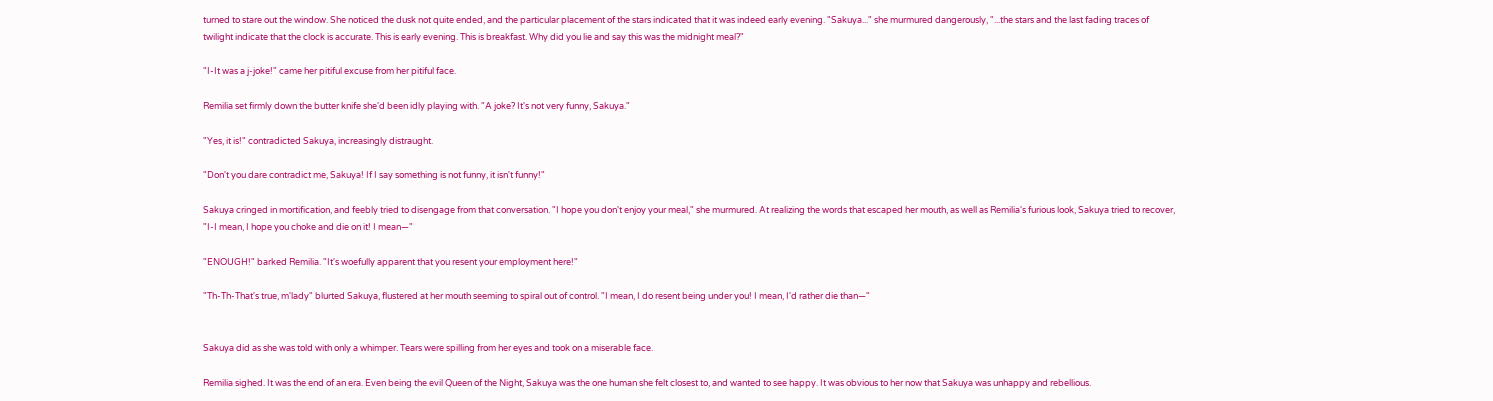turned to stare out the window. She noticed the dusk not quite ended, and the particular placement of the stars indicated that it was indeed early evening. "Sakuya..." she murmured dangerously, "...the stars and the last fading traces of twilight indicate that the clock is accurate. This is early evening. This is breakfast. Why did you lie and say this was the midnight meal?"

"I-It was a j-joke!" came her pitiful excuse from her pitiful face.

Remilia set firmly down the butter knife she'd been idly playing with. "A joke? It's not very funny, Sakuya."

"Yes, it is!" contradicted Sakuya, increasingly distraught.

"Don't you dare contradict me, Sakuya! If I say something is not funny, it isn't funny!"

Sakuya cringed in mortification, and feebly tried to disengage from that conversation. "I hope you don't enjoy your meal," she murmured. At realizing the words that escaped her mouth, as well as Remilia's furious look, Sakuya tried to recover, "I-I mean, I hope you choke and die on it! I mean—"

"ENOUGH!" barked Remilia. "It's woefully apparent that you resent your employment here!"

"Th-Th-That's true, m'lady" blurted Sakuya, flustered at her mouth seeming to spiral out of control. "I mean, I do resent being under you! I mean, I'd rather die than—"


Sakuya did as she was told with only a whimper. Tears were spilling from her eyes and took on a miserable face.

Remilia sighed. It was the end of an era. Even being the evil Queen of the Night, Sakuya was the one human she felt closest to, and wanted to see happy. It was obvious to her now that Sakuya was unhappy and rebellious.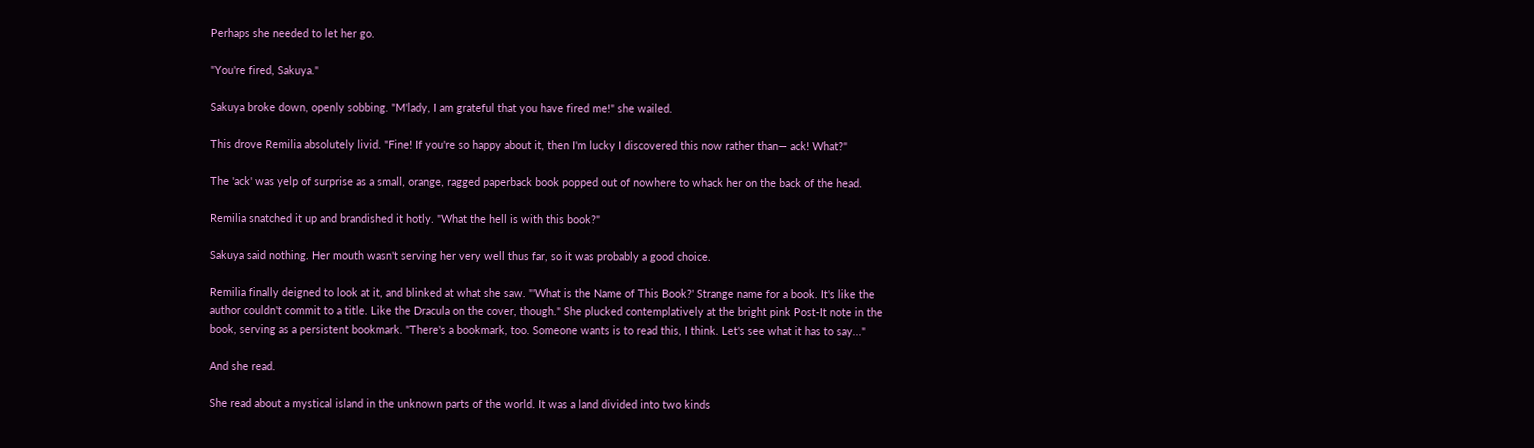Perhaps she needed to let her go.

"You're fired, Sakuya."

Sakuya broke down, openly sobbing. "M'lady, I am grateful that you have fired me!" she wailed.

This drove Remilia absolutely livid. "Fine! If you're so happy about it, then I'm lucky I discovered this now rather than— ack! What?"

The 'ack' was yelp of surprise as a small, orange, ragged paperback book popped out of nowhere to whack her on the back of the head.

Remilia snatched it up and brandished it hotly. "What the hell is with this book?"

Sakuya said nothing. Her mouth wasn't serving her very well thus far, so it was probably a good choice.

Remilia finally deigned to look at it, and blinked at what she saw. "'What is the Name of This Book?' Strange name for a book. It's like the author couldn't commit to a title. Like the Dracula on the cover, though." She plucked contemplatively at the bright pink Post-It note in the book, serving as a persistent bookmark. "There's a bookmark, too. Someone wants is to read this, I think. Let's see what it has to say..."

And she read.

She read about a mystical island in the unknown parts of the world. It was a land divided into two kinds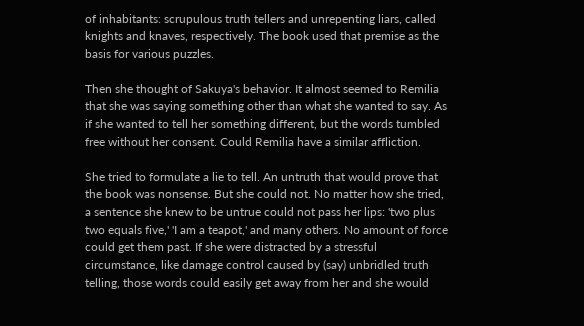of inhabitants: scrupulous truth tellers and unrepenting liars, called knights and knaves, respectively. The book used that premise as the basis for various puzzles.

Then she thought of Sakuya's behavior. It almost seemed to Remilia that she was saying something other than what she wanted to say. As if she wanted to tell her something different, but the words tumbled free without her consent. Could Remilia have a similar affliction.

She tried to formulate a lie to tell. An untruth that would prove that the book was nonsense. But she could not. No matter how she tried, a sentence she knew to be untrue could not pass her lips: 'two plus two equals five,' 'I am a teapot,' and many others. No amount of force could get them past. If she were distracted by a stressful circumstance, like damage control caused by (say) unbridled truth telling, those words could easily get away from her and she would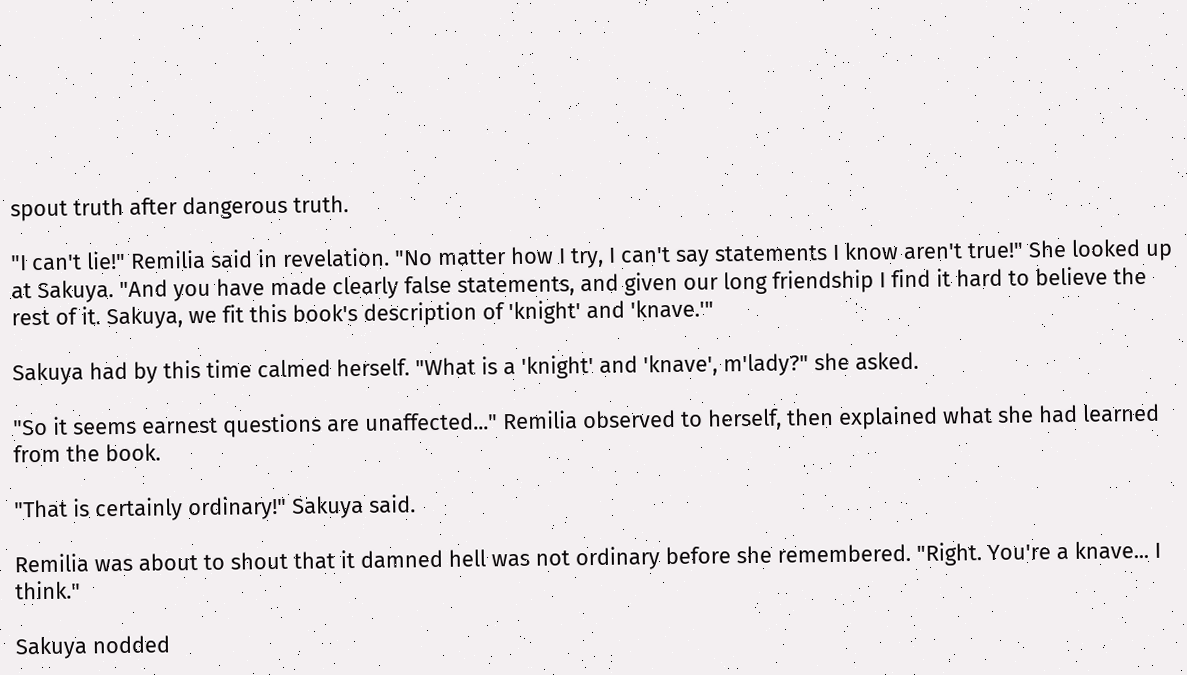spout truth after dangerous truth.

"I can't lie!" Remilia said in revelation. "No matter how I try, I can't say statements I know aren't true!" She looked up at Sakuya. "And you have made clearly false statements, and given our long friendship I find it hard to believe the rest of it. Sakuya, we fit this book's description of 'knight' and 'knave.'"

Sakuya had by this time calmed herself. "What is a 'knight' and 'knave', m'lady?" she asked.

"So it seems earnest questions are unaffected..." Remilia observed to herself, then explained what she had learned from the book.

"That is certainly ordinary!" Sakuya said.

Remilia was about to shout that it damned hell was not ordinary before she remembered. "Right. You're a knave... I think."

Sakuya nodded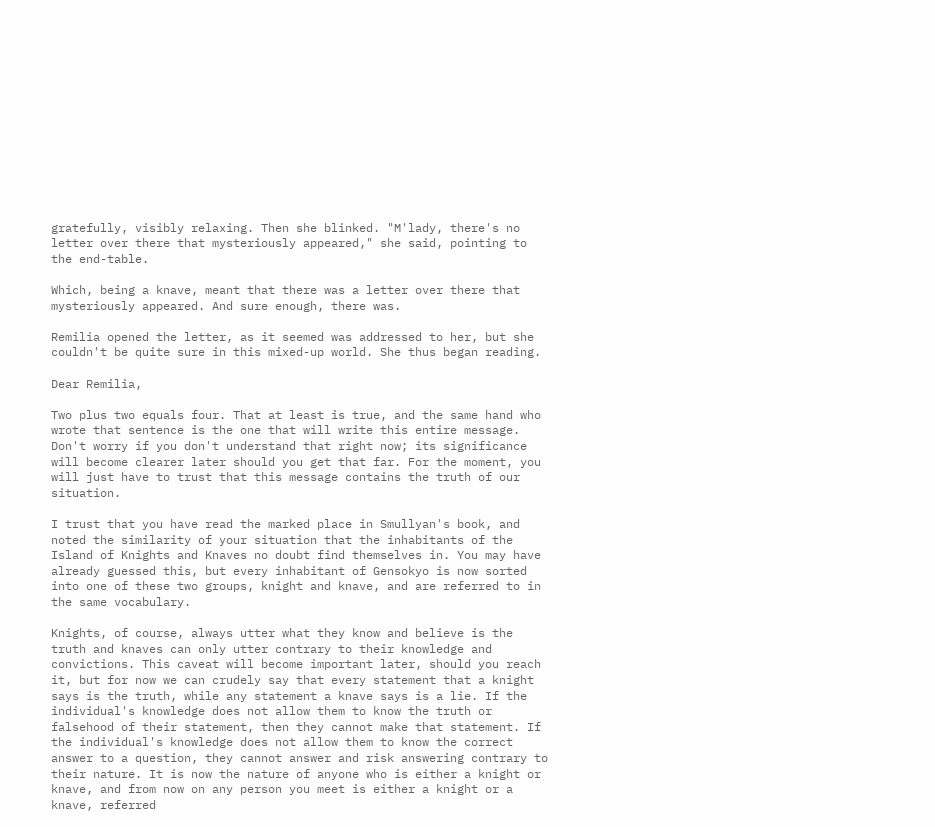gratefully, visibly relaxing. Then she blinked. "M'lady, there's no letter over there that mysteriously appeared," she said, pointing to the end-table.

Which, being a knave, meant that there was a letter over there that mysteriously appeared. And sure enough, there was.

Remilia opened the letter, as it seemed was addressed to her, but she couldn't be quite sure in this mixed-up world. She thus began reading.

Dear Remilia,

Two plus two equals four. That at least is true, and the same hand who wrote that sentence is the one that will write this entire message. Don't worry if you don't understand that right now; its significance will become clearer later should you get that far. For the moment, you will just have to trust that this message contains the truth of our situation.

I trust that you have read the marked place in Smullyan's book, and noted the similarity of your situation that the inhabitants of the Island of Knights and Knaves no doubt find themselves in. You may have already guessed this, but every inhabitant of Gensokyo is now sorted into one of these two groups, knight and knave, and are referred to in the same vocabulary.

Knights, of course, always utter what they know and believe is the truth and knaves can only utter contrary to their knowledge and convictions. This caveat will become important later, should you reach it, but for now we can crudely say that every statement that a knight says is the truth, while any statement a knave says is a lie. If the individual's knowledge does not allow them to know the truth or falsehood of their statement, then they cannot make that statement. If the individual's knowledge does not allow them to know the correct answer to a question, they cannot answer and risk answering contrary to their nature. It is now the nature of anyone who is either a knight or knave, and from now on any person you meet is either a knight or a knave, referred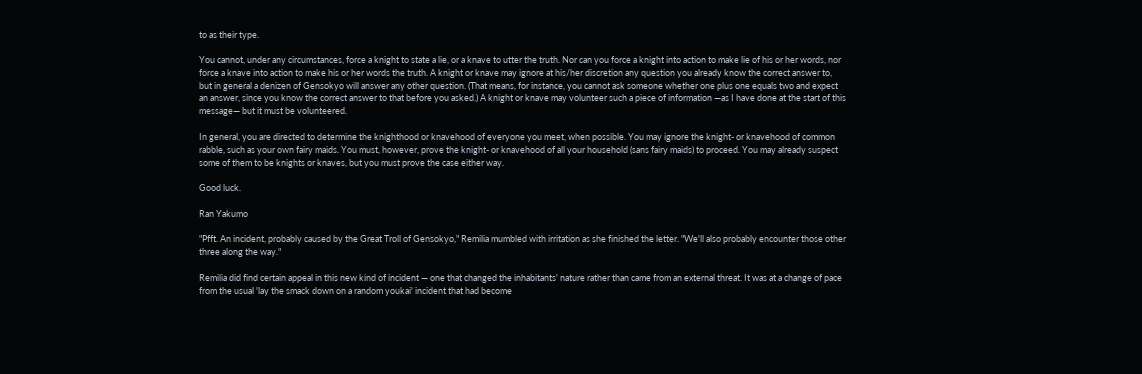to as their type.

You cannot, under any circumstances, force a knight to state a lie, or a knave to utter the truth. Nor can you force a knight into action to make lie of his or her words, nor force a knave into action to make his or her words the truth. A knight or knave may ignore at his/her discretion any question you already know the correct answer to, but in general a denizen of Gensokyo will answer any other question. (That means, for instance, you cannot ask someone whether one plus one equals two and expect an answer, since you know the correct answer to that before you asked.) A knight or knave may volunteer such a piece of information —as I have done at the start of this message— but it must be volunteered.

In general, you are directed to determine the knighthood or knavehood of everyone you meet, when possible. You may ignore the knight- or knavehood of common rabble, such as your own fairy maids. You must, however, prove the knight- or knavehood of all your household (sans fairy maids) to proceed. You may already suspect some of them to be knights or knaves, but you must prove the case either way.

Good luck.

Ran Yakumo

"Pfft. An incident, probably caused by the Great Troll of Gensokyo," Remilia mumbled with irritation as she finished the letter. "We'll also probably encounter those other three along the way."

Remilia did find certain appeal in this new kind of incident — one that changed the inhabitants' nature rather than came from an external threat. It was at a change of pace from the usual 'lay the smack down on a random youkai' incident that had become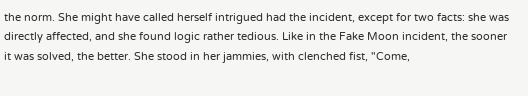the norm. She might have called herself intrigued had the incident, except for two facts: she was directly affected, and she found logic rather tedious. Like in the Fake Moon incident, the sooner it was solved, the better. She stood in her jammies, with clenched fist, "Come,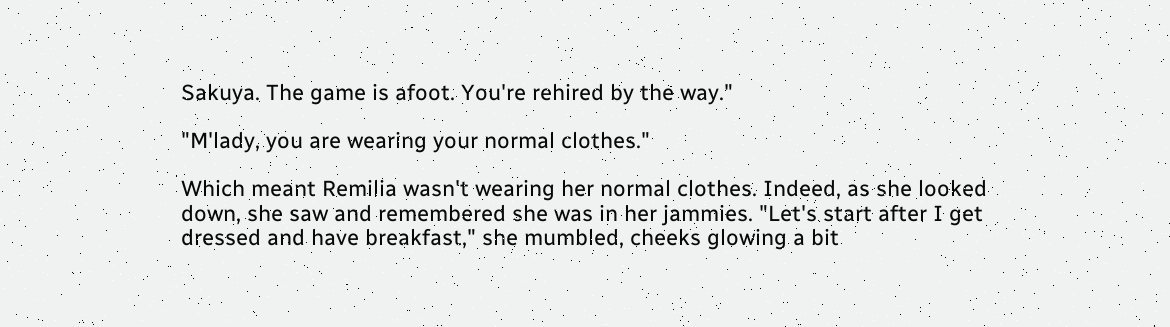Sakuya. The game is afoot. You're rehired by the way."

"M'lady, you are wearing your normal clothes."

Which meant Remilia wasn't wearing her normal clothes. Indeed, as she looked down, she saw and remembered she was in her jammies. "Let's start after I get dressed and have breakfast," she mumbled, cheeks glowing a bit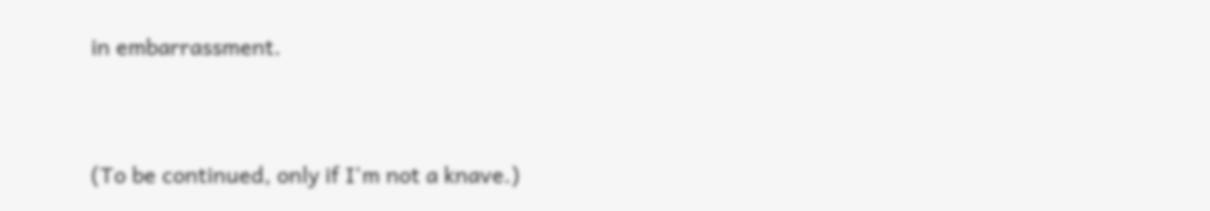in embarrassment.


(To be continued, only if I'm not a knave.)